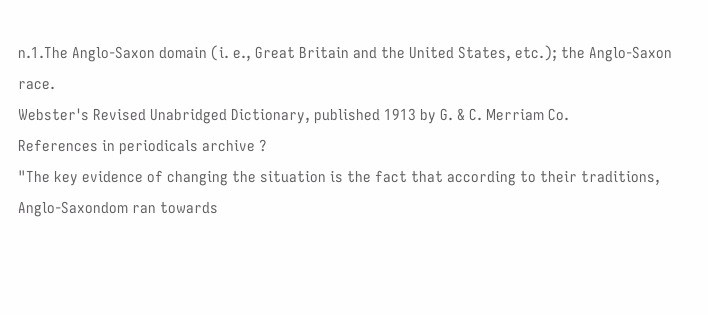n.1.The Anglo-Saxon domain (i. e., Great Britain and the United States, etc.); the Anglo-Saxon race.
Webster's Revised Unabridged Dictionary, published 1913 by G. & C. Merriam Co.
References in periodicals archive ?
"The key evidence of changing the situation is the fact that according to their traditions, Anglo-Saxondom ran towards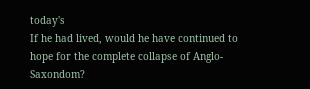today's
If he had lived, would he have continued to hope for the complete collapse of Anglo-Saxondom?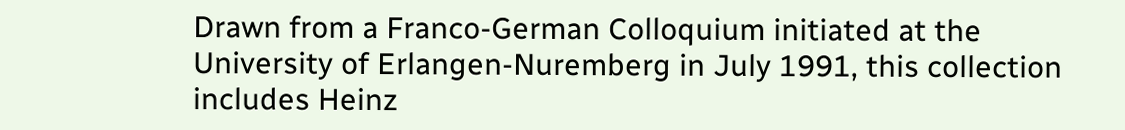Drawn from a Franco-German Colloquium initiated at the University of Erlangen-Nuremberg in July 1991, this collection includes Heinz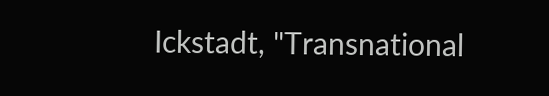Ickstadt, "Transnational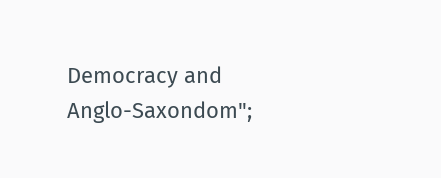Democracy and Anglo-Saxondom";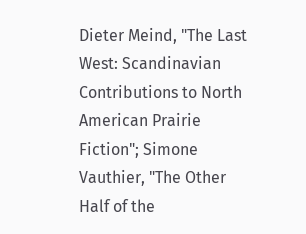Dieter Meind, "The Last West: Scandinavian Contributions to North American Prairie Fiction"; Simone Vauthier, "The Other Half of the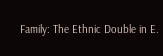Family: The Ethnic Double in E.